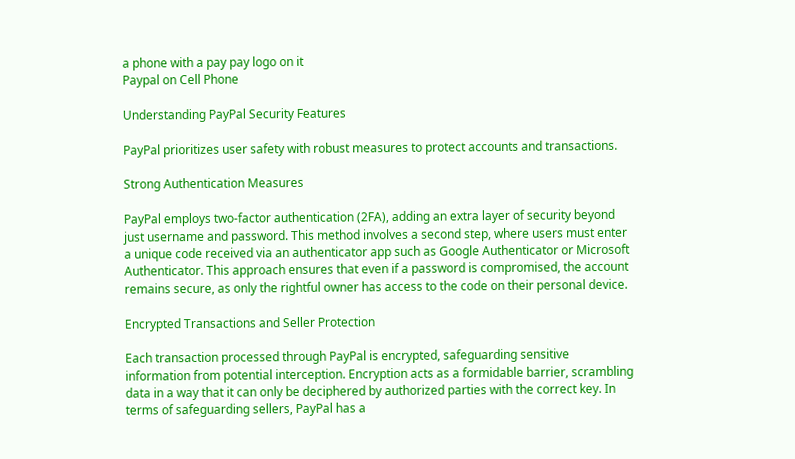a phone with a pay pay logo on it
Paypal on Cell Phone

Understanding PayPal Security Features

PayPal prioritizes user safety with robust measures to protect accounts and transactions.

Strong Authentication Measures

PayPal employs two-factor authentication (2FA), adding an extra layer of security beyond just username and password. This method involves a second step, where users must enter a unique code received via an authenticator app such as Google Authenticator or Microsoft Authenticator. This approach ensures that even if a password is compromised, the account remains secure, as only the rightful owner has access to the code on their personal device.

Encrypted Transactions and Seller Protection

Each transaction processed through PayPal is encrypted, safeguarding sensitive information from potential interception. Encryption acts as a formidable barrier, scrambling data in a way that it can only be deciphered by authorized parties with the correct key. In terms of safeguarding sellers, PayPal has a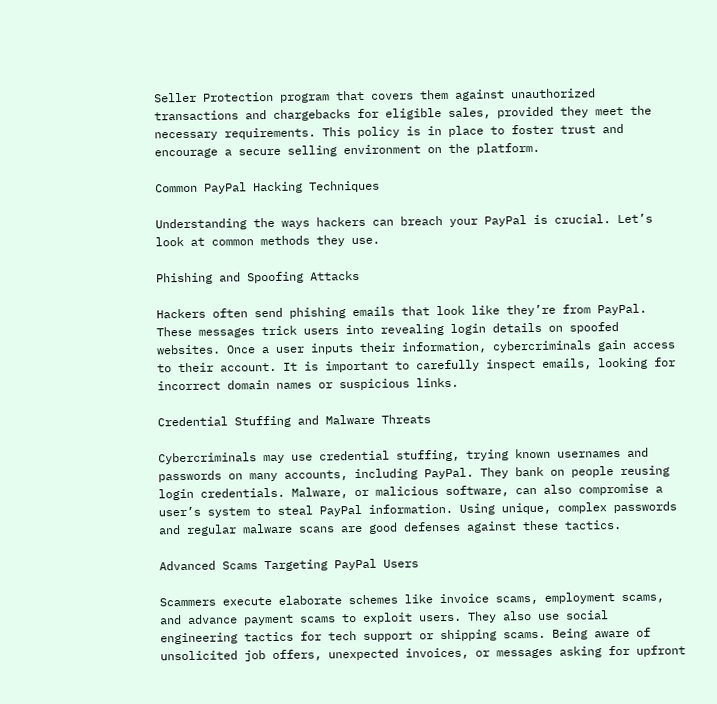Seller Protection program that covers them against unauthorized transactions and chargebacks for eligible sales, provided they meet the necessary requirements. This policy is in place to foster trust and encourage a secure selling environment on the platform.

Common PayPal Hacking Techniques

Understanding the ways hackers can breach your PayPal is crucial. Let’s look at common methods they use.

Phishing and Spoofing Attacks

Hackers often send phishing emails that look like they’re from PayPal. These messages trick users into revealing login details on spoofed websites. Once a user inputs their information, cybercriminals gain access to their account. It is important to carefully inspect emails, looking for incorrect domain names or suspicious links.

Credential Stuffing and Malware Threats

Cybercriminals may use credential stuffing, trying known usernames and passwords on many accounts, including PayPal. They bank on people reusing login credentials. Malware, or malicious software, can also compromise a user’s system to steal PayPal information. Using unique, complex passwords and regular malware scans are good defenses against these tactics.

Advanced Scams Targeting PayPal Users

Scammers execute elaborate schemes like invoice scams, employment scams, and advance payment scams to exploit users. They also use social engineering tactics for tech support or shipping scams. Being aware of unsolicited job offers, unexpected invoices, or messages asking for upfront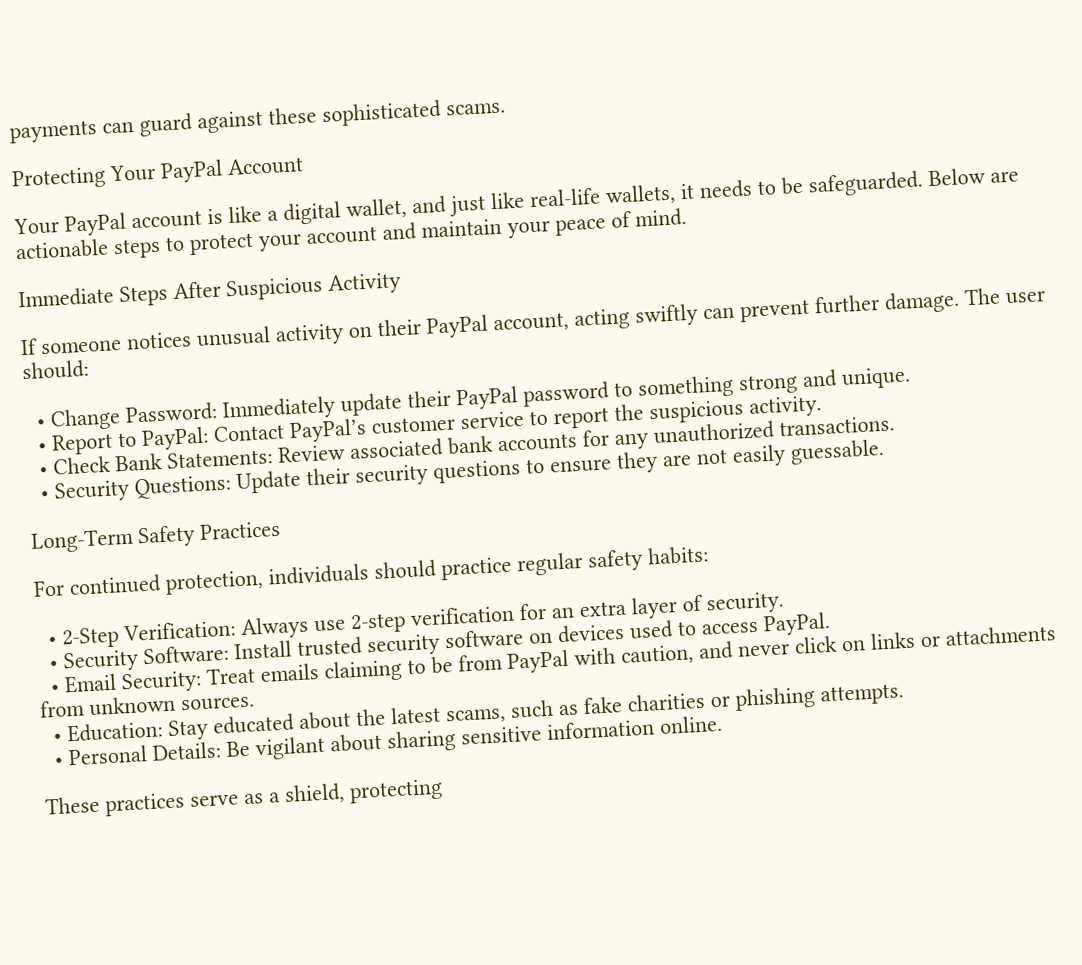payments can guard against these sophisticated scams.

Protecting Your PayPal Account

Your PayPal account is like a digital wallet, and just like real-life wallets, it needs to be safeguarded. Below are actionable steps to protect your account and maintain your peace of mind.

Immediate Steps After Suspicious Activity

If someone notices unusual activity on their PayPal account, acting swiftly can prevent further damage. The user should:

  • Change Password: Immediately update their PayPal password to something strong and unique.
  • Report to PayPal: Contact PayPal’s customer service to report the suspicious activity.
  • Check Bank Statements: Review associated bank accounts for any unauthorized transactions.
  • Security Questions: Update their security questions to ensure they are not easily guessable.

Long-Term Safety Practices

For continued protection, individuals should practice regular safety habits:

  • 2-Step Verification: Always use 2-step verification for an extra layer of security.
  • Security Software: Install trusted security software on devices used to access PayPal.
  • Email Security: Treat emails claiming to be from PayPal with caution, and never click on links or attachments from unknown sources.
  • Education: Stay educated about the latest scams, such as fake charities or phishing attempts.
  • Personal Details: Be vigilant about sharing sensitive information online.

These practices serve as a shield, protecting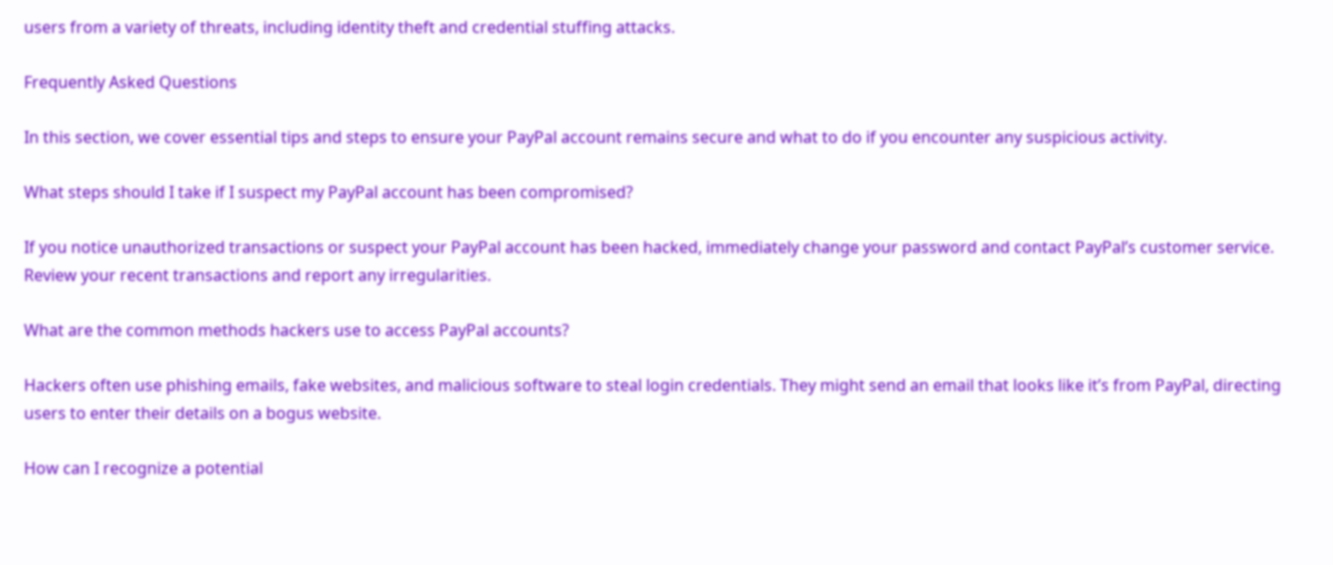users from a variety of threats, including identity theft and credential stuffing attacks.

Frequently Asked Questions

In this section, we cover essential tips and steps to ensure your PayPal account remains secure and what to do if you encounter any suspicious activity.

What steps should I take if I suspect my PayPal account has been compromised?

If you notice unauthorized transactions or suspect your PayPal account has been hacked, immediately change your password and contact PayPal’s customer service. Review your recent transactions and report any irregularities.

What are the common methods hackers use to access PayPal accounts?

Hackers often use phishing emails, fake websites, and malicious software to steal login credentials. They might send an email that looks like it’s from PayPal, directing users to enter their details on a bogus website.

How can I recognize a potential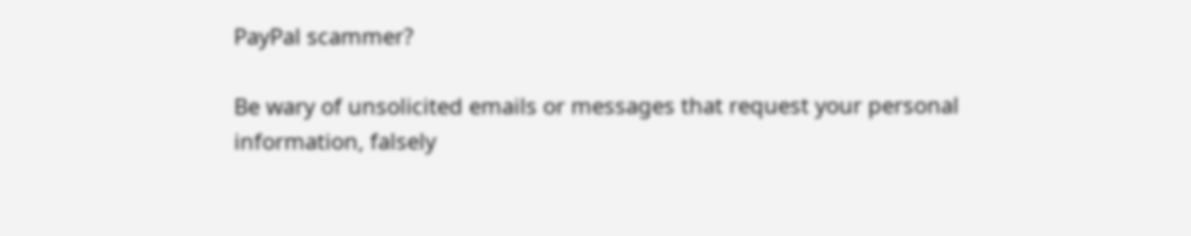PayPal scammer?

Be wary of unsolicited emails or messages that request your personal information, falsely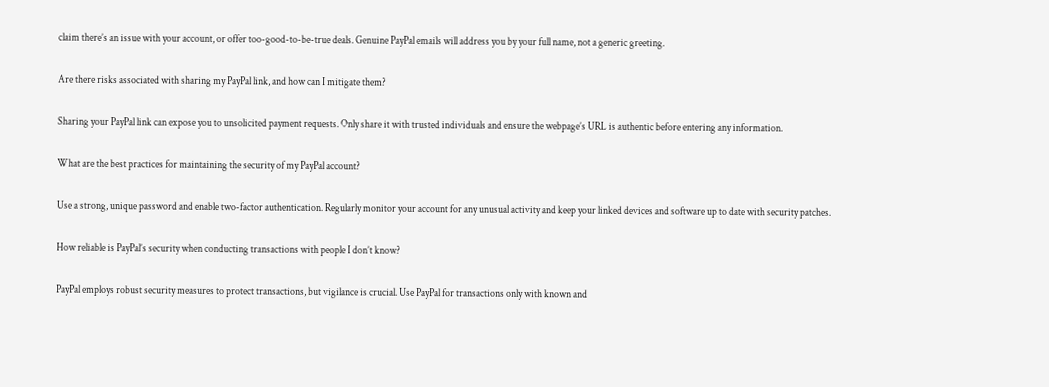claim there’s an issue with your account, or offer too-good-to-be-true deals. Genuine PayPal emails will address you by your full name, not a generic greeting.

Are there risks associated with sharing my PayPal link, and how can I mitigate them?

Sharing your PayPal link can expose you to unsolicited payment requests. Only share it with trusted individuals and ensure the webpage’s URL is authentic before entering any information.

What are the best practices for maintaining the security of my PayPal account?

Use a strong, unique password and enable two-factor authentication. Regularly monitor your account for any unusual activity and keep your linked devices and software up to date with security patches.

How reliable is PayPal’s security when conducting transactions with people I don’t know?

PayPal employs robust security measures to protect transactions, but vigilance is crucial. Use PayPal for transactions only with known and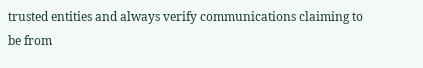trusted entities and always verify communications claiming to be from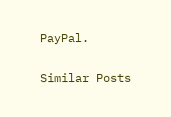PayPal.

Similar Posts